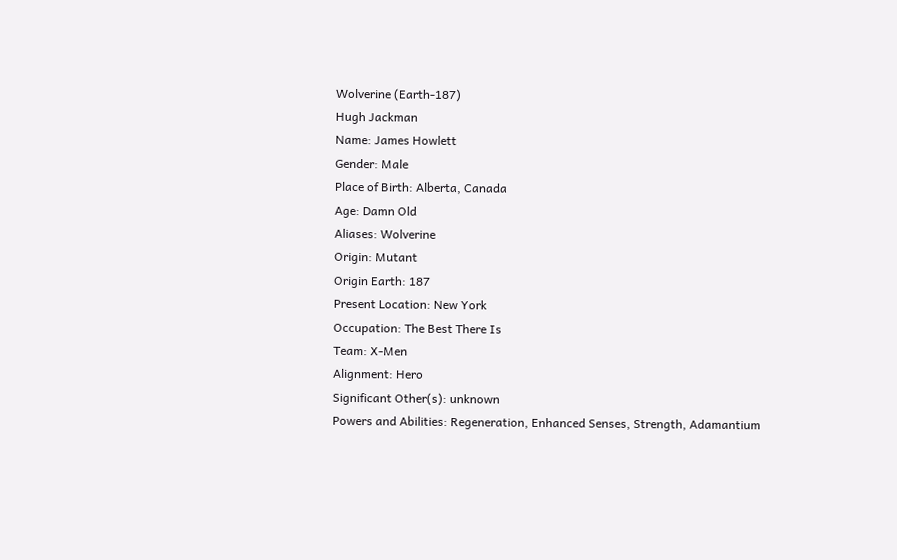Wolverine (Earth-187)
Hugh Jackman
Name: James Howlett
Gender: Male
Place of Birth: Alberta, Canada
Age: Damn Old
Aliases: Wolverine
Origin: Mutant
Origin Earth: 187
Present Location: New York
Occupation: The Best There Is
Team: X-Men
Alignment: Hero
Significant Other(s): unknown
Powers and Abilities: Regeneration, Enhanced Senses, Strength, Adamantium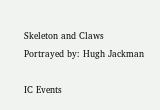Skeleton and Claws
Portrayed by: Hugh Jackman

IC Events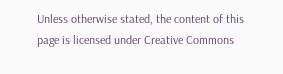Unless otherwise stated, the content of this page is licensed under Creative Commons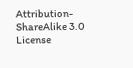Attribution-ShareAlike 3.0 License